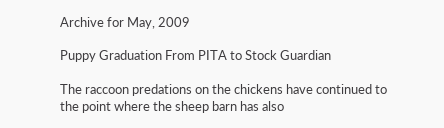Archive for May, 2009

Puppy Graduation From PITA to Stock Guardian

The raccoon predations on the chickens have continued to the point where the sheep barn has also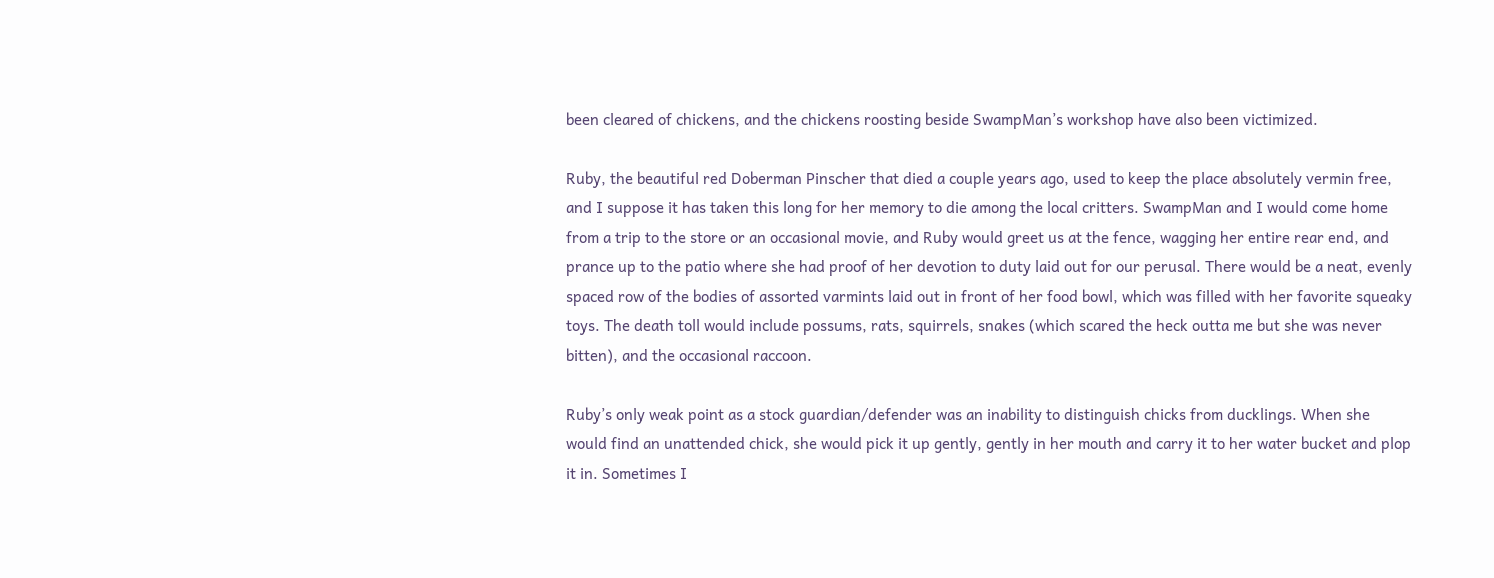been cleared of chickens, and the chickens roosting beside SwampMan’s workshop have also been victimized.

Ruby, the beautiful red Doberman Pinscher that died a couple years ago, used to keep the place absolutely vermin free, and I suppose it has taken this long for her memory to die among the local critters. SwampMan and I would come home from a trip to the store or an occasional movie, and Ruby would greet us at the fence, wagging her entire rear end, and prance up to the patio where she had proof of her devotion to duty laid out for our perusal. There would be a neat, evenly spaced row of the bodies of assorted varmints laid out in front of her food bowl, which was filled with her favorite squeaky toys. The death toll would include possums, rats, squirrels, snakes (which scared the heck outta me but she was never bitten), and the occasional raccoon.

Ruby’s only weak point as a stock guardian/defender was an inability to distinguish chicks from ducklings. When she would find an unattended chick, she would pick it up gently, gently in her mouth and carry it to her water bucket and plop it in. Sometimes I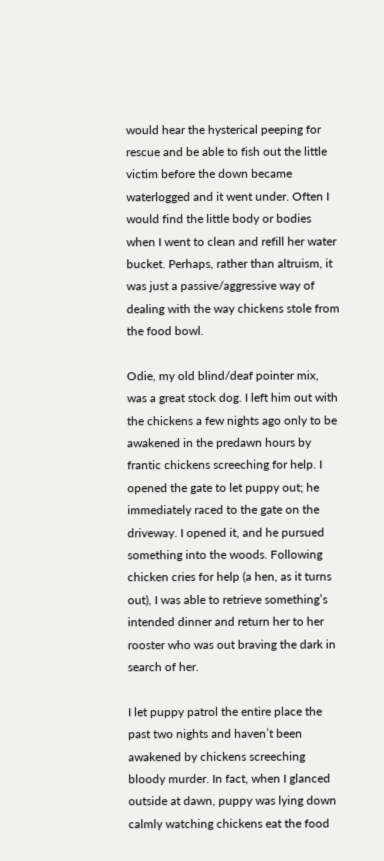would hear the hysterical peeping for rescue and be able to fish out the little victim before the down became waterlogged and it went under. Often I would find the little body or bodies when I went to clean and refill her water bucket. Perhaps, rather than altruism, it was just a passive/aggressive way of dealing with the way chickens stole from the food bowl.

Odie, my old blind/deaf pointer mix, was a great stock dog. I left him out with the chickens a few nights ago only to be awakened in the predawn hours by frantic chickens screeching for help. I opened the gate to let puppy out; he immediately raced to the gate on the driveway. I opened it, and he pursued something into the woods. Following chicken cries for help (a hen, as it turns out), I was able to retrieve something’s intended dinner and return her to her rooster who was out braving the dark in search of her.

I let puppy patrol the entire place the past two nights and haven’t been awakened by chickens screeching bloody murder. In fact, when I glanced outside at dawn, puppy was lying down calmly watching chickens eat the food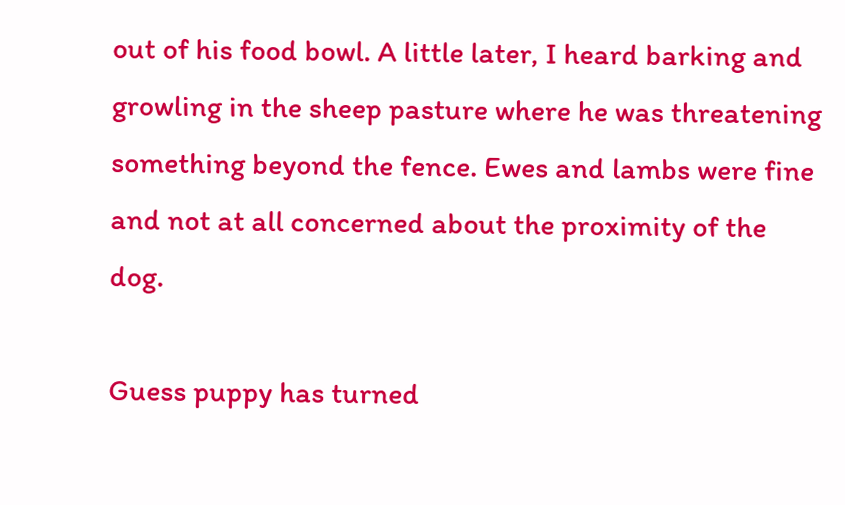out of his food bowl. A little later, I heard barking and growling in the sheep pasture where he was threatening something beyond the fence. Ewes and lambs were fine and not at all concerned about the proximity of the dog.

Guess puppy has turned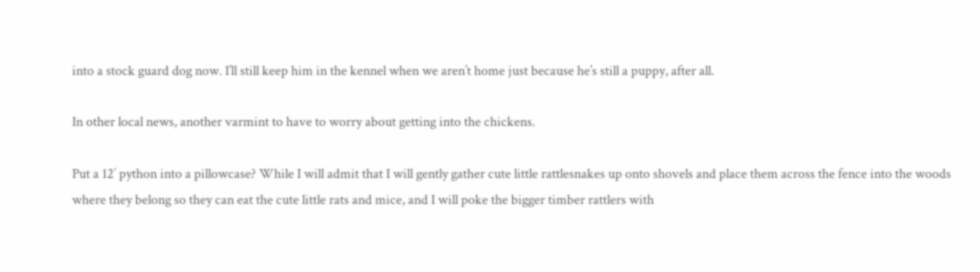into a stock guard dog now. I’ll still keep him in the kennel when we aren’t home just because he’s still a puppy, after all.

In other local news, another varmint to have to worry about getting into the chickens.

Put a 12′ python into a pillowcase? While I will admit that I will gently gather cute little rattlesnakes up onto shovels and place them across the fence into the woods where they belong so they can eat the cute little rats and mice, and I will poke the bigger timber rattlers with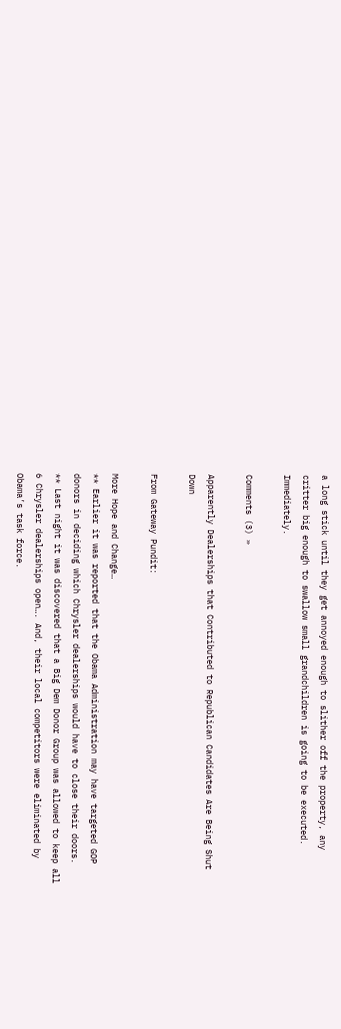a long stick until they get annoyed enough to slither off the property, any critter big enough to swallow small grandchildren is going to be executed. Immediately.

Comments (3) »

Apparently Dealerships that Contributed to Republican Candidates Are Being Shut Down

From Gateway Pundit:

More Hope and Change…
** Earlier it was reported that the Obama Administration may have targeted GOP donors in deciding which Chrysler dealerships would have to close their doors.
** Last night it was discovered that a Big Dem Donor Group was allowed to keep all 6 Chrysler dealerships open…. And, their local competitors were eliminated by Obama’s task force.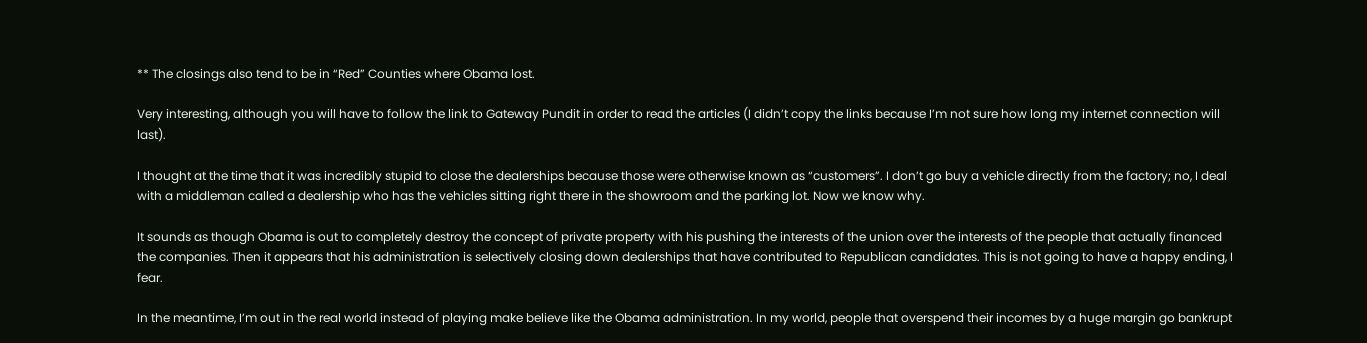** The closings also tend to be in “Red” Counties where Obama lost.

Very interesting, although you will have to follow the link to Gateway Pundit in order to read the articles (I didn’t copy the links because I’m not sure how long my internet connection will last).

I thought at the time that it was incredibly stupid to close the dealerships because those were otherwise known as “customers”. I don’t go buy a vehicle directly from the factory; no, I deal with a middleman called a dealership who has the vehicles sitting right there in the showroom and the parking lot. Now we know why.

It sounds as though Obama is out to completely destroy the concept of private property with his pushing the interests of the union over the interests of the people that actually financed the companies. Then it appears that his administration is selectively closing down dealerships that have contributed to Republican candidates. This is not going to have a happy ending, I fear.

In the meantime, I’m out in the real world instead of playing make believe like the Obama administration. In my world, people that overspend their incomes by a huge margin go bankrupt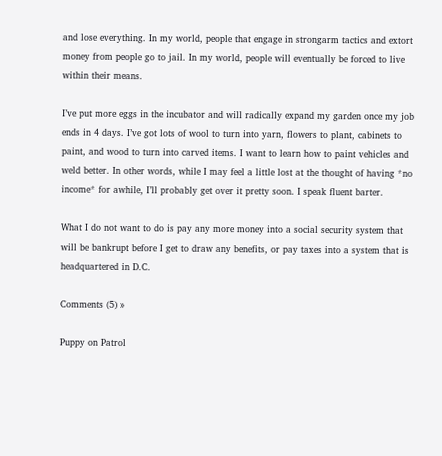and lose everything. In my world, people that engage in strongarm tactics and extort money from people go to jail. In my world, people will eventually be forced to live within their means.

I’ve put more eggs in the incubator and will radically expand my garden once my job ends in 4 days. I’ve got lots of wool to turn into yarn, flowers to plant, cabinets to paint, and wood to turn into carved items. I want to learn how to paint vehicles and weld better. In other words, while I may feel a little lost at the thought of having *no income* for awhile, I’ll probably get over it pretty soon. I speak fluent barter.

What I do not want to do is pay any more money into a social security system that will be bankrupt before I get to draw any benefits, or pay taxes into a system that is headquartered in D.C.

Comments (5) »

Puppy on Patrol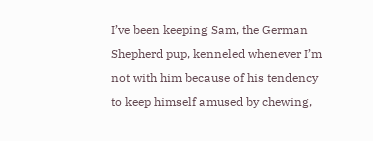I’ve been keeping Sam, the German Shepherd pup, kenneled whenever I’m not with him because of his tendency to keep himself amused by chewing,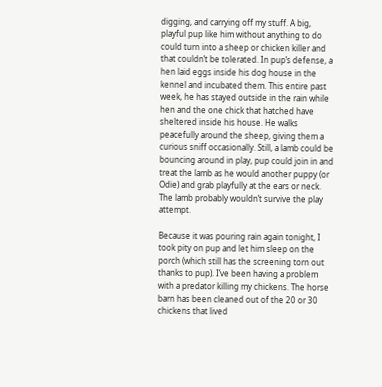digging, and carrying off my stuff. A big, playful pup like him without anything to do could turn into a sheep or chicken killer and that couldn’t be tolerated. In pup’s defense, a hen laid eggs inside his dog house in the kennel and incubated them. This entire past week, he has stayed outside in the rain while hen and the one chick that hatched have sheltered inside his house. He walks peacefully around the sheep, giving them a curious sniff occasionally. Still, a lamb could be bouncing around in play, pup could join in and treat the lamb as he would another puppy (or Odie) and grab playfully at the ears or neck. The lamb probably wouldn’t survive the play attempt.

Because it was pouring rain again tonight, I took pity on pup and let him sleep on the porch (which still has the screening torn out thanks to pup). I’ve been having a problem with a predator killing my chickens. The horse barn has been cleaned out of the 20 or 30 chickens that lived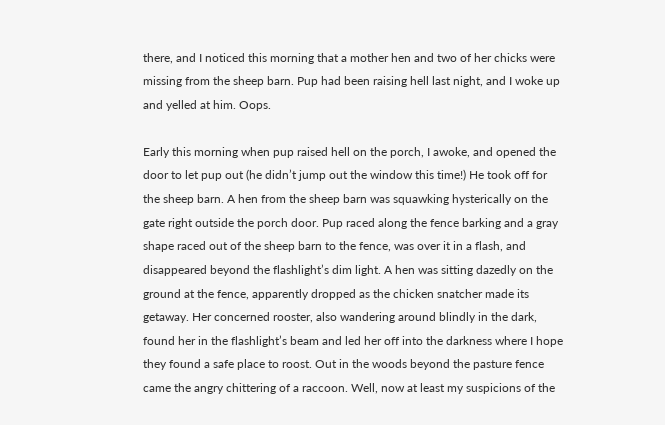there, and I noticed this morning that a mother hen and two of her chicks were missing from the sheep barn. Pup had been raising hell last night, and I woke up and yelled at him. Oops.

Early this morning when pup raised hell on the porch, I awoke, and opened the door to let pup out (he didn’t jump out the window this time!) He took off for the sheep barn. A hen from the sheep barn was squawking hysterically on the gate right outside the porch door. Pup raced along the fence barking and a gray shape raced out of the sheep barn to the fence, was over it in a flash, and disappeared beyond the flashlight’s dim light. A hen was sitting dazedly on the ground at the fence, apparently dropped as the chicken snatcher made its getaway. Her concerned rooster, also wandering around blindly in the dark, found her in the flashlight’s beam and led her off into the darkness where I hope they found a safe place to roost. Out in the woods beyond the pasture fence came the angry chittering of a raccoon. Well, now at least my suspicions of the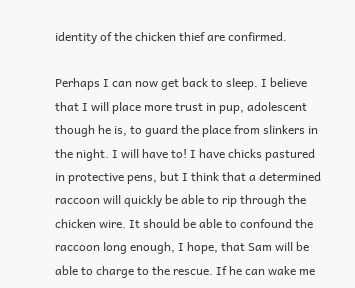identity of the chicken thief are confirmed.

Perhaps I can now get back to sleep. I believe that I will place more trust in pup, adolescent though he is, to guard the place from slinkers in the night. I will have to! I have chicks pastured in protective pens, but I think that a determined raccoon will quickly be able to rip through the chicken wire. It should be able to confound the raccoon long enough, I hope, that Sam will be able to charge to the rescue. If he can wake me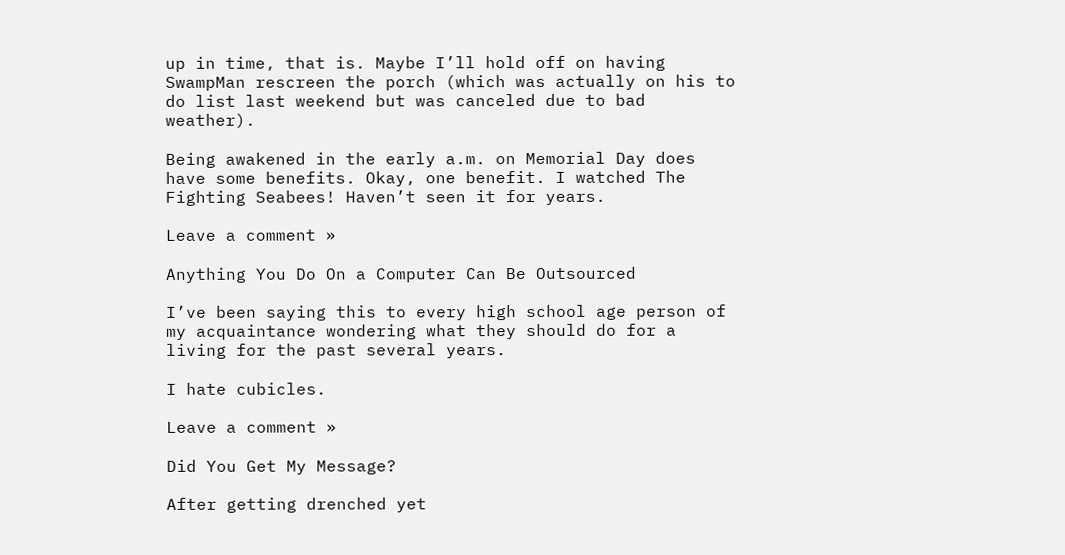up in time, that is. Maybe I’ll hold off on having SwampMan rescreen the porch (which was actually on his to do list last weekend but was canceled due to bad weather).

Being awakened in the early a.m. on Memorial Day does have some benefits. Okay, one benefit. I watched The Fighting Seabees! Haven’t seen it for years.

Leave a comment »

Anything You Do On a Computer Can Be Outsourced

I’ve been saying this to every high school age person of my acquaintance wondering what they should do for a living for the past several years.

I hate cubicles.

Leave a comment »

Did You Get My Message?

After getting drenched yet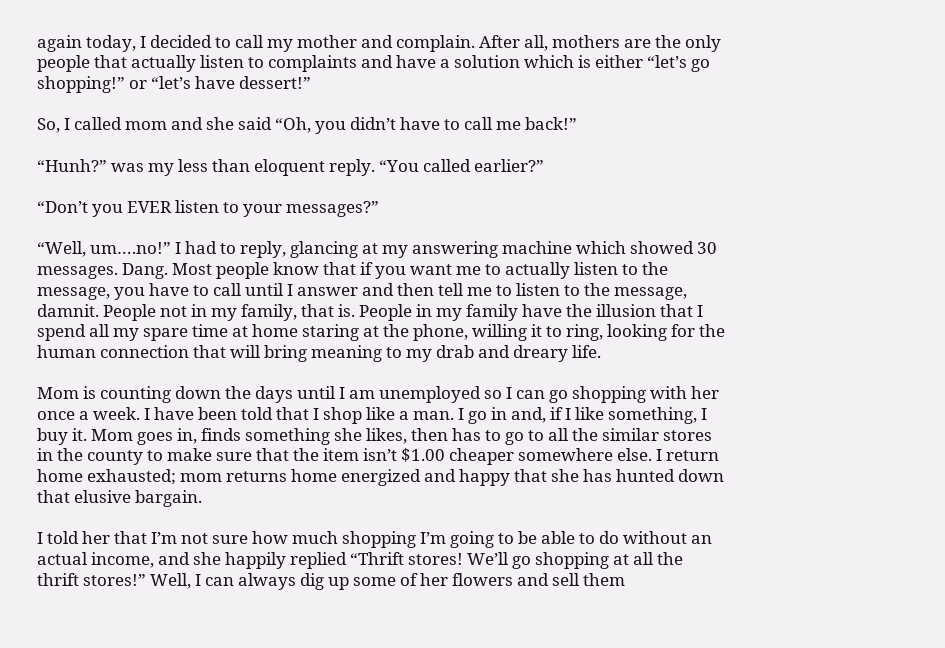again today, I decided to call my mother and complain. After all, mothers are the only people that actually listen to complaints and have a solution which is either “let’s go shopping!” or “let’s have dessert!”

So, I called mom and she said “Oh, you didn’t have to call me back!”

“Hunh?” was my less than eloquent reply. “You called earlier?”

“Don’t you EVER listen to your messages?”

“Well, um….no!” I had to reply, glancing at my answering machine which showed 30 messages. Dang. Most people know that if you want me to actually listen to the message, you have to call until I answer and then tell me to listen to the message, damnit. People not in my family, that is. People in my family have the illusion that I spend all my spare time at home staring at the phone, willing it to ring, looking for the human connection that will bring meaning to my drab and dreary life.

Mom is counting down the days until I am unemployed so I can go shopping with her once a week. I have been told that I shop like a man. I go in and, if I like something, I buy it. Mom goes in, finds something she likes, then has to go to all the similar stores in the county to make sure that the item isn’t $1.00 cheaper somewhere else. I return home exhausted; mom returns home energized and happy that she has hunted down that elusive bargain.

I told her that I’m not sure how much shopping I’m going to be able to do without an actual income, and she happily replied “Thrift stores! We’ll go shopping at all the thrift stores!” Well, I can always dig up some of her flowers and sell them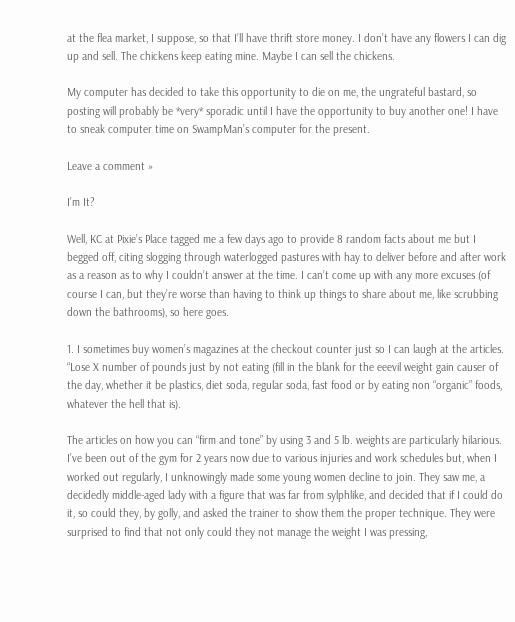at the flea market, I suppose, so that I’ll have thrift store money. I don’t have any flowers I can dig up and sell. The chickens keep eating mine. Maybe I can sell the chickens.

My computer has decided to take this opportunity to die on me, the ungrateful bastard, so posting will probably be *very* sporadic until I have the opportunity to buy another one! I have to sneak computer time on SwampMan’s computer for the present.

Leave a comment »

I’m It?

Well, KC at Pixie’s Place tagged me a few days ago to provide 8 random facts about me but I begged off, citing slogging through waterlogged pastures with hay to deliver before and after work as a reason as to why I couldn’t answer at the time. I can’t come up with any more excuses (of course I can, but they’re worse than having to think up things to share about me, like scrubbing down the bathrooms), so here goes.

1. I sometimes buy women’s magazines at the checkout counter just so I can laugh at the articles. “Lose X number of pounds just by not eating (fill in the blank for the eeevil weight gain causer of the day, whether it be plastics, diet soda, regular soda, fast food or by eating non “organic” foods, whatever the hell that is).

The articles on how you can “firm and tone” by using 3 and 5 lb. weights are particularly hilarious. I’ve been out of the gym for 2 years now due to various injuries and work schedules but, when I worked out regularly, I unknowingly made some young women decline to join. They saw me, a decidedly middle-aged lady with a figure that was far from sylphlike, and decided that if I could do it, so could they, by golly, and asked the trainer to show them the proper technique. They were surprised to find that not only could they not manage the weight I was pressing,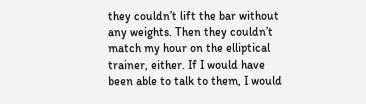they couldn’t lift the bar without any weights. Then they couldn’t match my hour on the elliptical trainer, either. If I would have been able to talk to them, I would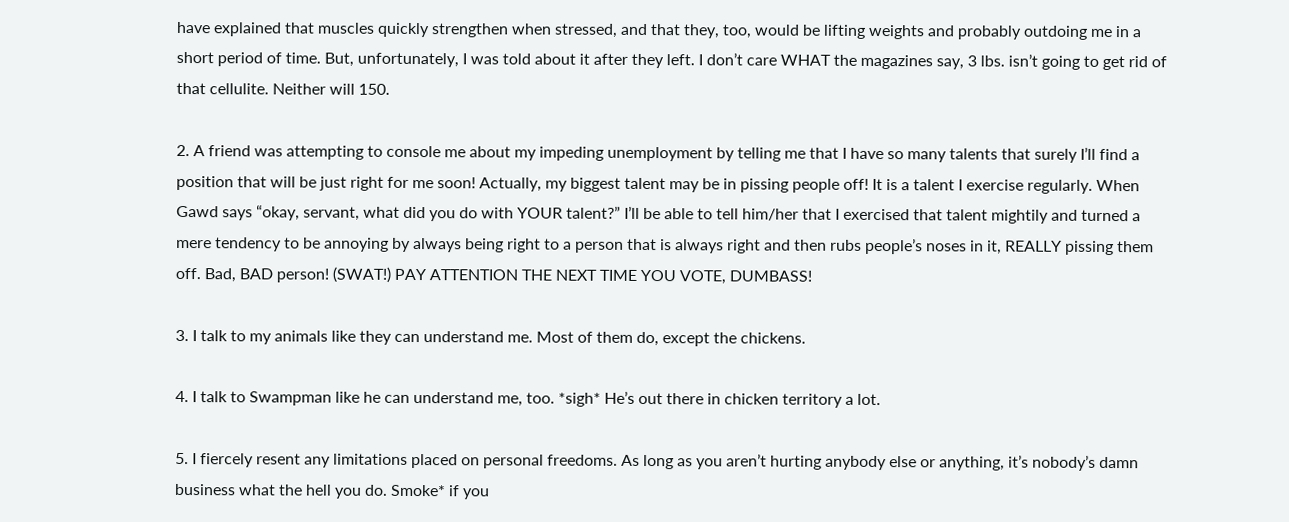have explained that muscles quickly strengthen when stressed, and that they, too, would be lifting weights and probably outdoing me in a short period of time. But, unfortunately, I was told about it after they left. I don’t care WHAT the magazines say, 3 lbs. isn’t going to get rid of that cellulite. Neither will 150.

2. A friend was attempting to console me about my impeding unemployment by telling me that I have so many talents that surely I’ll find a position that will be just right for me soon! Actually, my biggest talent may be in pissing people off! It is a talent I exercise regularly. When Gawd says “okay, servant, what did you do with YOUR talent?” I’ll be able to tell him/her that I exercised that talent mightily and turned a mere tendency to be annoying by always being right to a person that is always right and then rubs people’s noses in it, REALLY pissing them off. Bad, BAD person! (SWAT!) PAY ATTENTION THE NEXT TIME YOU VOTE, DUMBASS!

3. I talk to my animals like they can understand me. Most of them do, except the chickens.

4. I talk to Swampman like he can understand me, too. *sigh* He’s out there in chicken territory a lot.

5. I fiercely resent any limitations placed on personal freedoms. As long as you aren’t hurting anybody else or anything, it’s nobody’s damn business what the hell you do. Smoke* if you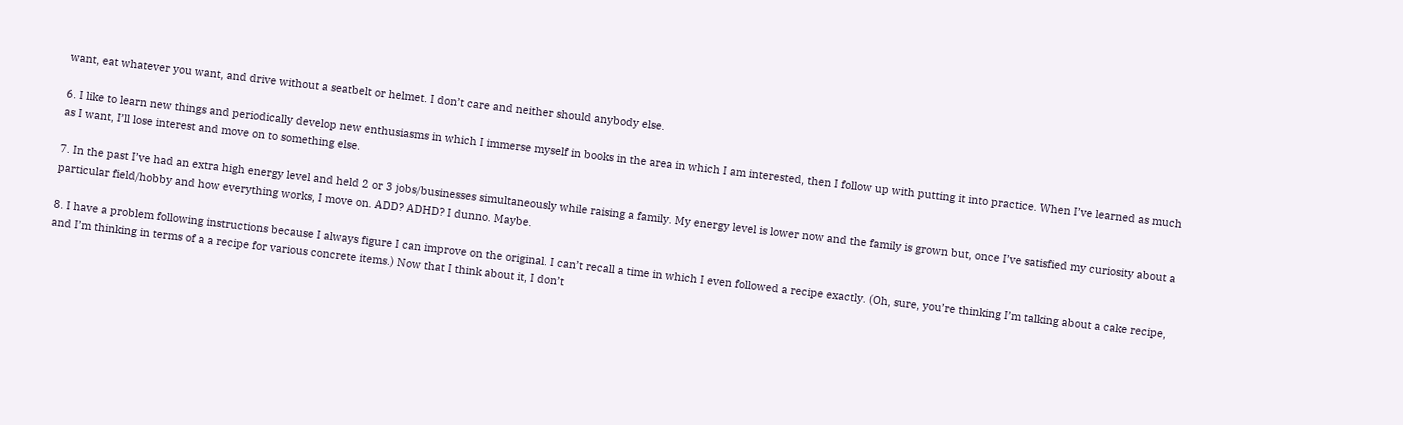want, eat whatever you want, and drive without a seatbelt or helmet. I don’t care and neither should anybody else.

6. I like to learn new things and periodically develop new enthusiasms in which I immerse myself in books in the area in which I am interested, then I follow up with putting it into practice. When I’ve learned as much as I want, I’ll lose interest and move on to something else.

7. In the past I’ve had an extra high energy level and held 2 or 3 jobs/businesses simultaneously while raising a family. My energy level is lower now and the family is grown but, once I’ve satisfied my curiosity about a particular field/hobby and how everything works, I move on. ADD? ADHD? I dunno. Maybe.

8. I have a problem following instructions because I always figure I can improve on the original. I can’t recall a time in which I even followed a recipe exactly. (Oh, sure, you’re thinking I’m talking about a cake recipe, and I’m thinking in terms of a a recipe for various concrete items.) Now that I think about it, I don’t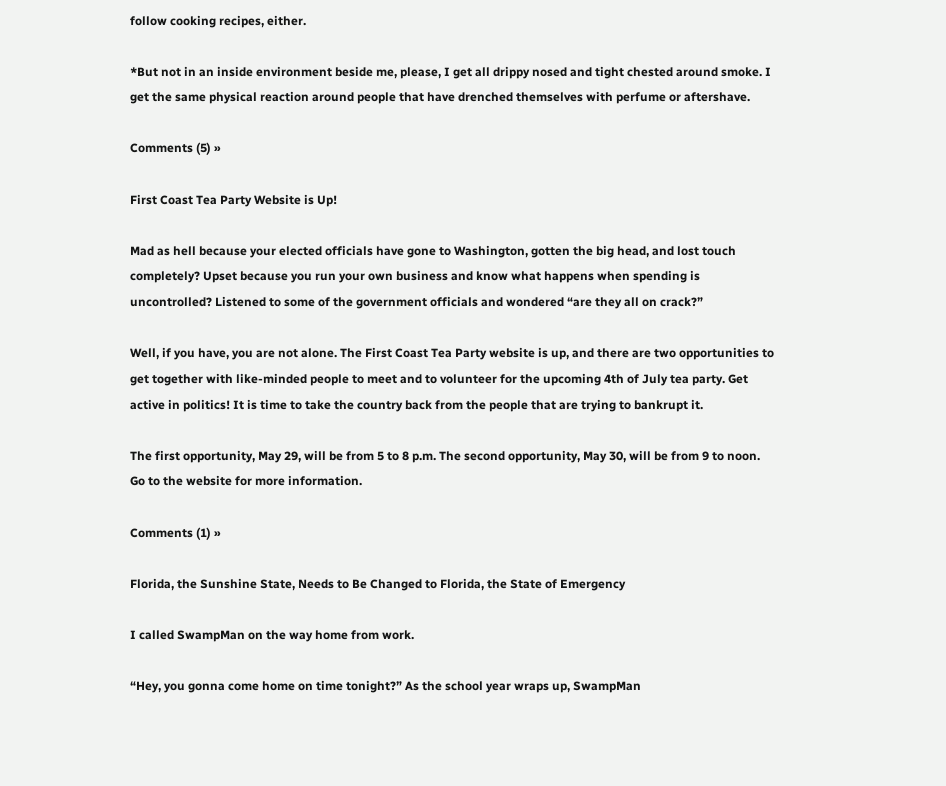follow cooking recipes, either.

*But not in an inside environment beside me, please, I get all drippy nosed and tight chested around smoke. I get the same physical reaction around people that have drenched themselves with perfume or aftershave.

Comments (5) »

First Coast Tea Party Website is Up!

Mad as hell because your elected officials have gone to Washington, gotten the big head, and lost touch completely? Upset because you run your own business and know what happens when spending is uncontrolled? Listened to some of the government officials and wondered “are they all on crack?”

Well, if you have, you are not alone. The First Coast Tea Party website is up, and there are two opportunities to get together with like-minded people to meet and to volunteer for the upcoming 4th of July tea party. Get active in politics! It is time to take the country back from the people that are trying to bankrupt it.

The first opportunity, May 29, will be from 5 to 8 p.m. The second opportunity, May 30, will be from 9 to noon. Go to the website for more information.

Comments (1) »

Florida, the Sunshine State, Needs to Be Changed to Florida, the State of Emergency

I called SwampMan on the way home from work.

“Hey, you gonna come home on time tonight?” As the school year wraps up, SwampMan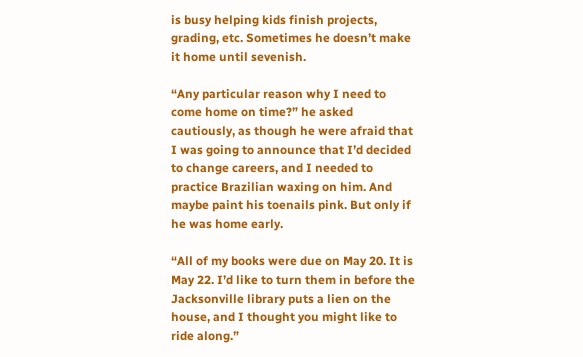is busy helping kids finish projects, grading, etc. Sometimes he doesn’t make it home until sevenish.

“Any particular reason why I need to come home on time?” he asked cautiously, as though he were afraid that I was going to announce that I’d decided to change careers, and I needed to practice Brazilian waxing on him. And maybe paint his toenails pink. But only if he was home early.

“All of my books were due on May 20. It is May 22. I’d like to turn them in before the Jacksonville library puts a lien on the house, and I thought you might like to ride along.”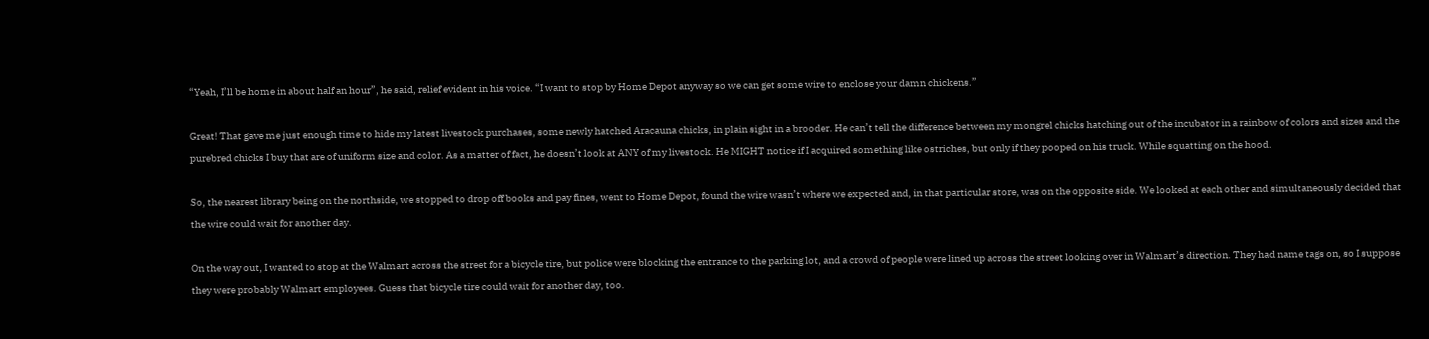“Yeah, I’ll be home in about half an hour”, he said, relief evident in his voice. “I want to stop by Home Depot anyway so we can get some wire to enclose your damn chickens.”

Great! That gave me just enough time to hide my latest livestock purchases, some newly hatched Aracauna chicks, in plain sight in a brooder. He can’t tell the difference between my mongrel chicks hatching out of the incubator in a rainbow of colors and sizes and the purebred chicks I buy that are of uniform size and color. As a matter of fact, he doesn’t look at ANY of my livestock. He MIGHT notice if I acquired something like ostriches, but only if they pooped on his truck. While squatting on the hood.

So, the nearest library being on the northside, we stopped to drop off books and pay fines, went to Home Depot, found the wire wasn’t where we expected and, in that particular store, was on the opposite side. We looked at each other and simultaneously decided that the wire could wait for another day.

On the way out, I wanted to stop at the Walmart across the street for a bicycle tire, but police were blocking the entrance to the parking lot, and a crowd of people were lined up across the street looking over in Walmart’s direction. They had name tags on, so I suppose they were probably Walmart employees. Guess that bicycle tire could wait for another day, too.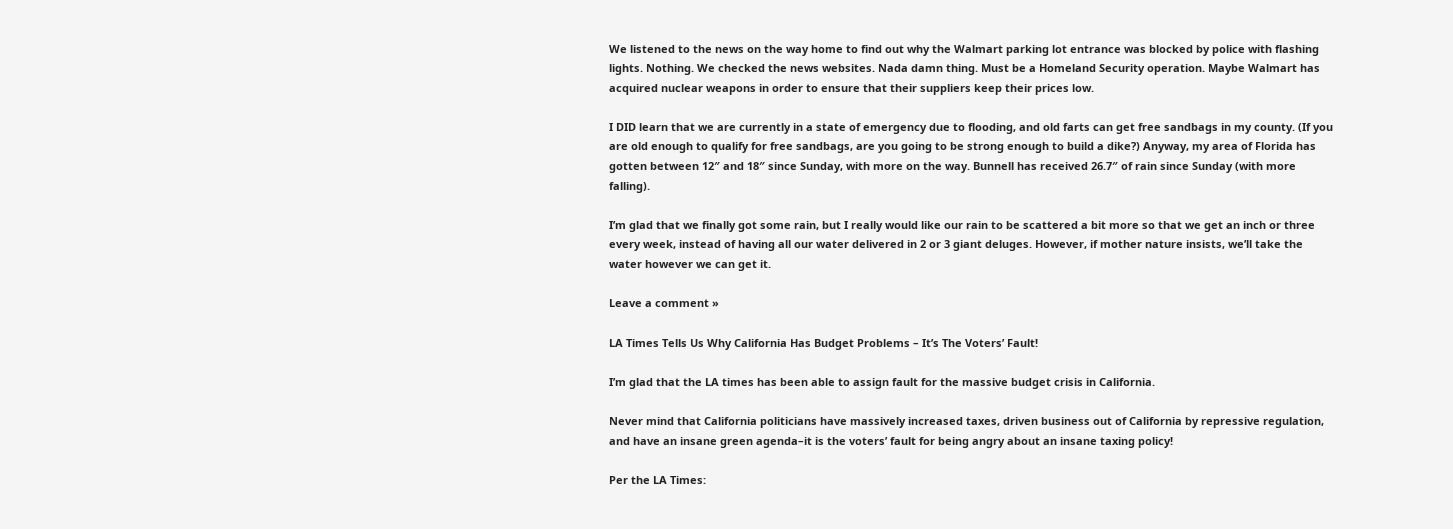We listened to the news on the way home to find out why the Walmart parking lot entrance was blocked by police with flashing lights. Nothing. We checked the news websites. Nada damn thing. Must be a Homeland Security operation. Maybe Walmart has acquired nuclear weapons in order to ensure that their suppliers keep their prices low.

I DID learn that we are currently in a state of emergency due to flooding, and old farts can get free sandbags in my county. (If you are old enough to qualify for free sandbags, are you going to be strong enough to build a dike?) Anyway, my area of Florida has gotten between 12″ and 18″ since Sunday, with more on the way. Bunnell has received 26.7″ of rain since Sunday (with more falling).

I’m glad that we finally got some rain, but I really would like our rain to be scattered a bit more so that we get an inch or three every week, instead of having all our water delivered in 2 or 3 giant deluges. However, if mother nature insists, we’ll take the water however we can get it.

Leave a comment »

LA Times Tells Us Why California Has Budget Problems – It’s The Voters’ Fault!

I’m glad that the LA times has been able to assign fault for the massive budget crisis in California.

Never mind that California politicians have massively increased taxes, driven business out of California by repressive regulation, and have an insane green agenda–it is the voters’ fault for being angry about an insane taxing policy!

Per the LA Times: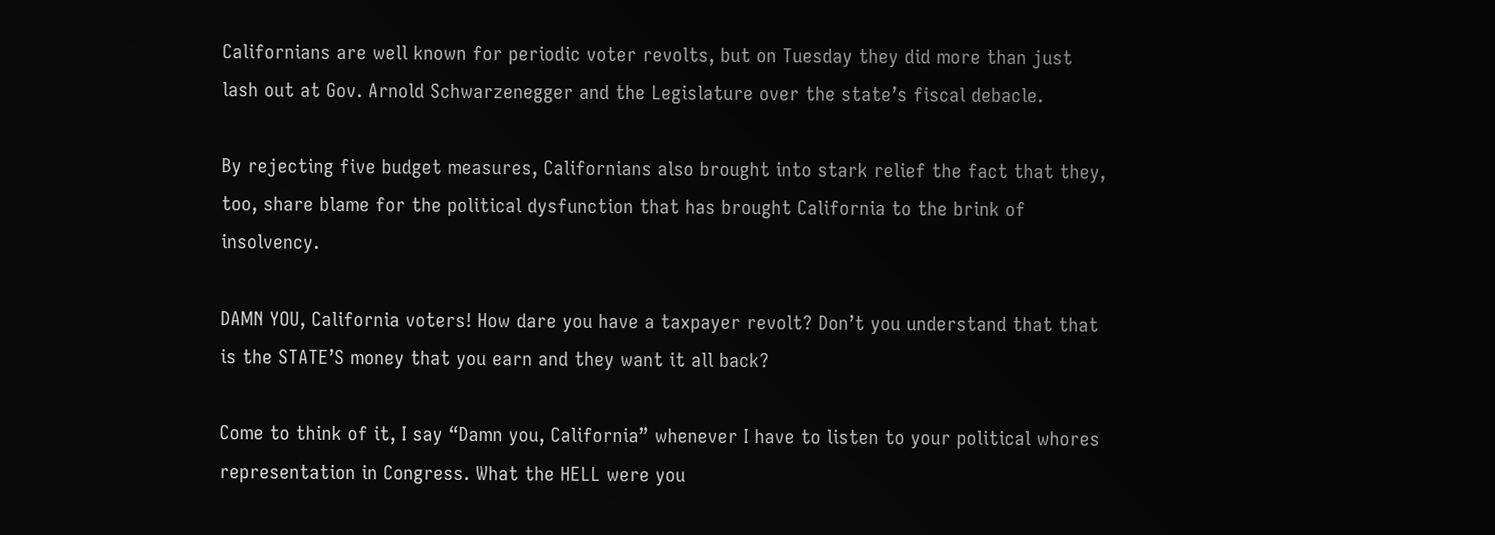Californians are well known for periodic voter revolts, but on Tuesday they did more than just lash out at Gov. Arnold Schwarzenegger and the Legislature over the state’s fiscal debacle.

By rejecting five budget measures, Californians also brought into stark relief the fact that they, too, share blame for the political dysfunction that has brought California to the brink of insolvency.

DAMN YOU, California voters! How dare you have a taxpayer revolt? Don’t you understand that that is the STATE’S money that you earn and they want it all back?

Come to think of it, I say “Damn you, California” whenever I have to listen to your political whores representation in Congress. What the HELL were you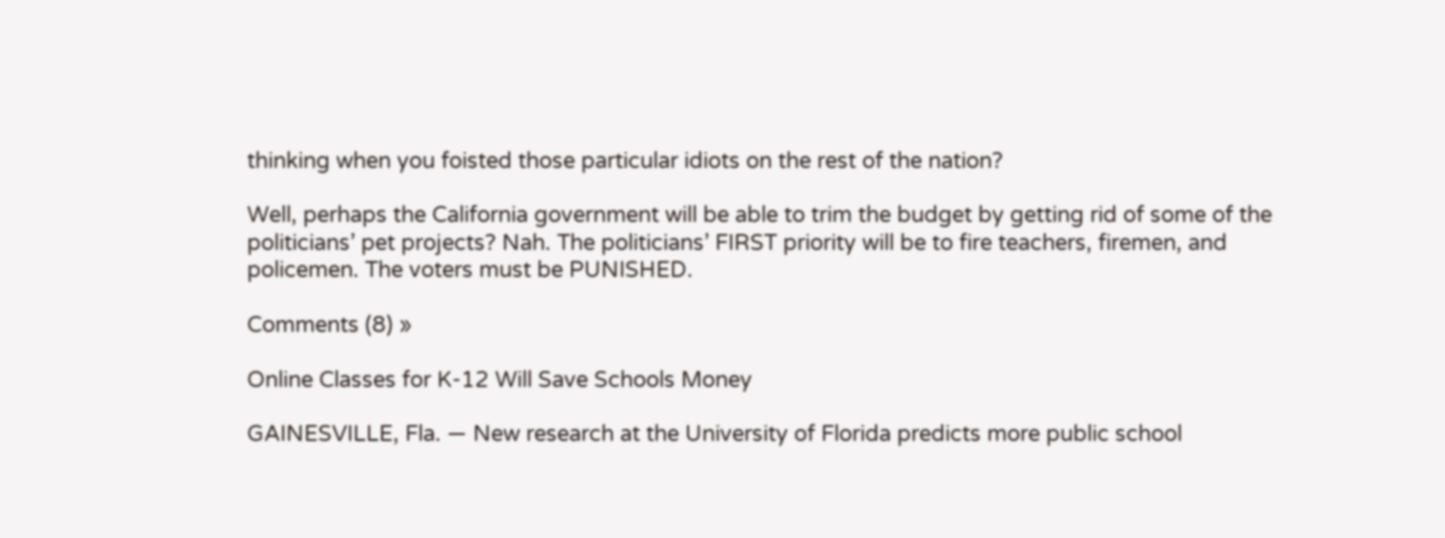thinking when you foisted those particular idiots on the rest of the nation?

Well, perhaps the California government will be able to trim the budget by getting rid of some of the politicians’ pet projects? Nah. The politicians’ FIRST priority will be to fire teachers, firemen, and policemen. The voters must be PUNISHED.

Comments (8) »

Online Classes for K-12 Will Save Schools Money

GAINESVILLE, Fla. — New research at the University of Florida predicts more public school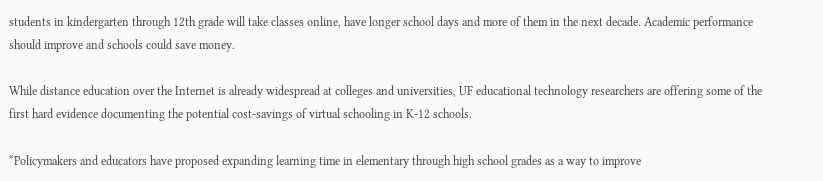students in kindergarten through 12th grade will take classes online, have longer school days and more of them in the next decade. Academic performance should improve and schools could save money.

While distance education over the Internet is already widespread at colleges and universities, UF educational technology researchers are offering some of the first hard evidence documenting the potential cost-savings of virtual schooling in K-12 schools.

“Policymakers and educators have proposed expanding learning time in elementary through high school grades as a way to improve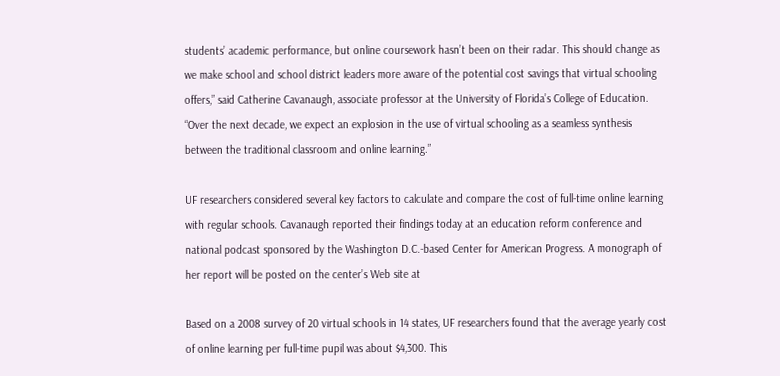students’ academic performance, but online coursework hasn’t been on their radar. This should change as we make school and school district leaders more aware of the potential cost savings that virtual schooling offers,” said Catherine Cavanaugh, associate professor at the University of Florida’s College of Education. “Over the next decade, we expect an explosion in the use of virtual schooling as a seamless synthesis between the traditional classroom and online learning.”

UF researchers considered several key factors to calculate and compare the cost of full-time online learning with regular schools. Cavanaugh reported their findings today at an education reform conference and national podcast sponsored by the Washington D.C.-based Center for American Progress. A monograph of her report will be posted on the center’s Web site at

Based on a 2008 survey of 20 virtual schools in 14 states, UF researchers found that the average yearly cost of online learning per full-time pupil was about $4,300. This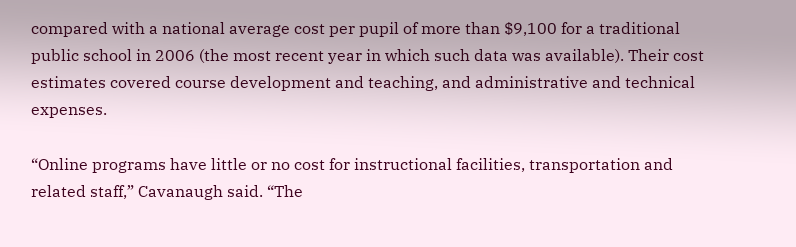compared with a national average cost per pupil of more than $9,100 for a traditional public school in 2006 (the most recent year in which such data was available). Their cost estimates covered course development and teaching, and administrative and technical expenses.

“Online programs have little or no cost for instructional facilities, transportation and related staff,” Cavanaugh said. “The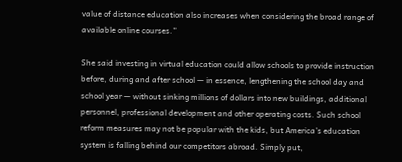value of distance education also increases when considering the broad range of available online courses.”

She said investing in virtual education could allow schools to provide instruction before, during and after school — in essence, lengthening the school day and school year — without sinking millions of dollars into new buildings, additional personnel, professional development and other operating costs. Such school reform measures may not be popular with the kids, but America’s education system is falling behind our competitors abroad. Simply put,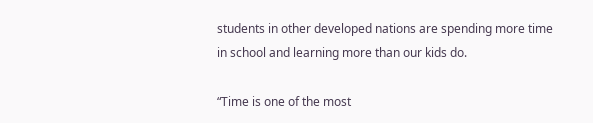students in other developed nations are spending more time in school and learning more than our kids do.

“Time is one of the most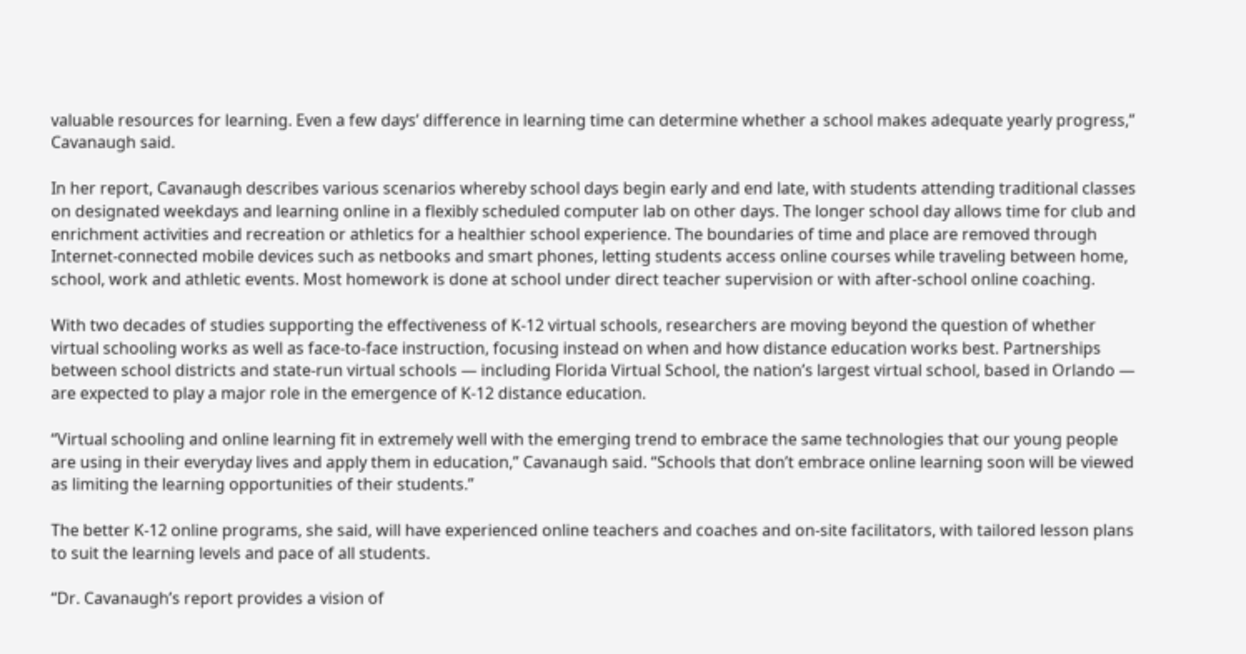valuable resources for learning. Even a few days’ difference in learning time can determine whether a school makes adequate yearly progress,” Cavanaugh said.

In her report, Cavanaugh describes various scenarios whereby school days begin early and end late, with students attending traditional classes on designated weekdays and learning online in a flexibly scheduled computer lab on other days. The longer school day allows time for club and enrichment activities and recreation or athletics for a healthier school experience. The boundaries of time and place are removed through Internet-connected mobile devices such as netbooks and smart phones, letting students access online courses while traveling between home, school, work and athletic events. Most homework is done at school under direct teacher supervision or with after-school online coaching.

With two decades of studies supporting the effectiveness of K-12 virtual schools, researchers are moving beyond the question of whether virtual schooling works as well as face-to-face instruction, focusing instead on when and how distance education works best. Partnerships between school districts and state-run virtual schools — including Florida Virtual School, the nation’s largest virtual school, based in Orlando — are expected to play a major role in the emergence of K-12 distance education.

“Virtual schooling and online learning fit in extremely well with the emerging trend to embrace the same technologies that our young people are using in their everyday lives and apply them in education,” Cavanaugh said. “Schools that don’t embrace online learning soon will be viewed as limiting the learning opportunities of their students.”

The better K-12 online programs, she said, will have experienced online teachers and coaches and on-site facilitators, with tailored lesson plans to suit the learning levels and pace of all students.

“Dr. Cavanaugh’s report provides a vision of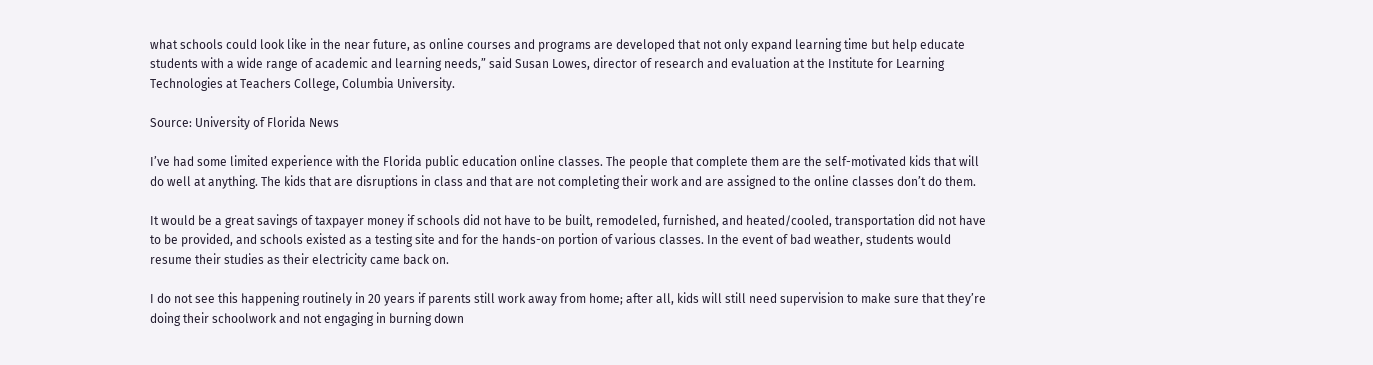what schools could look like in the near future, as online courses and programs are developed that not only expand learning time but help educate students with a wide range of academic and learning needs,” said Susan Lowes, director of research and evaluation at the Institute for Learning Technologies at Teachers College, Columbia University.

Source: University of Florida News

I’ve had some limited experience with the Florida public education online classes. The people that complete them are the self-motivated kids that will do well at anything. The kids that are disruptions in class and that are not completing their work and are assigned to the online classes don’t do them.

It would be a great savings of taxpayer money if schools did not have to be built, remodeled, furnished, and heated/cooled, transportation did not have to be provided, and schools existed as a testing site and for the hands-on portion of various classes. In the event of bad weather, students would resume their studies as their electricity came back on.

I do not see this happening routinely in 20 years if parents still work away from home; after all, kids will still need supervision to make sure that they’re doing their schoolwork and not engaging in burning down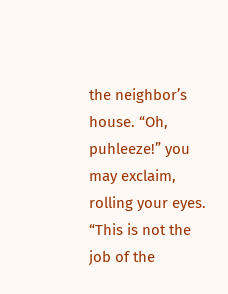the neighbor’s house. “Oh, puhleeze!” you may exclaim, rolling your eyes. “This is not the job of the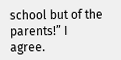school but of the parents!” I agree.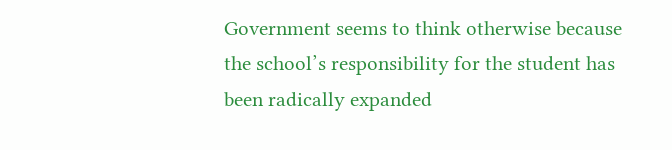Government seems to think otherwise because the school’s responsibility for the student has been radically expanded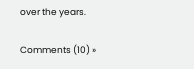over the years.

Comments (10) »